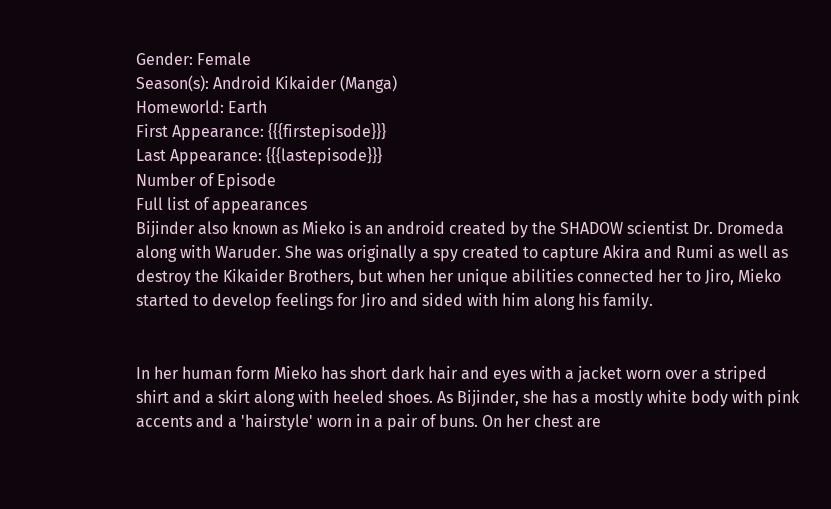Gender: Female
Season(s): Android Kikaider (Manga)
Homeworld: Earth
First Appearance: {{{firstepisode}}}
Last Appearance: {{{lastepisode}}}
Number of Episode
Full list of appearances
Bijinder also known as Mieko is an android created by the SHADOW scientist Dr. Dromeda along with Waruder. She was originally a spy created to capture Akira and Rumi as well as destroy the Kikaider Brothers, but when her unique abilities connected her to Jiro, Mieko started to develop feelings for Jiro and sided with him along his family.


In her human form Mieko has short dark hair and eyes with a jacket worn over a striped shirt and a skirt along with heeled shoes. As Bijinder, she has a mostly white body with pink accents and a 'hairstyle' worn in a pair of buns. On her chest are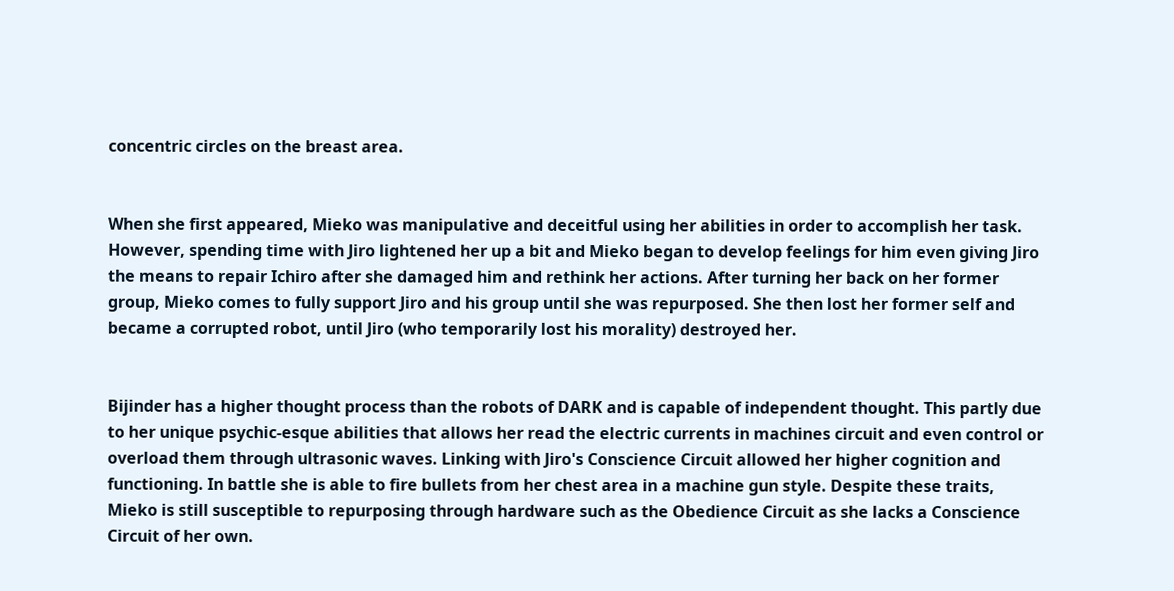concentric circles on the breast area.


When she first appeared, Mieko was manipulative and deceitful using her abilities in order to accomplish her task. However, spending time with Jiro lightened her up a bit and Mieko began to develop feelings for him even giving Jiro the means to repair Ichiro after she damaged him and rethink her actions. After turning her back on her former group, Mieko comes to fully support Jiro and his group until she was repurposed. She then lost her former self and became a corrupted robot, until Jiro (who temporarily lost his morality) destroyed her.


Bijinder has a higher thought process than the robots of DARK and is capable of independent thought. This partly due to her unique psychic-esque abilities that allows her read the electric currents in machines circuit and even control or overload them through ultrasonic waves. Linking with Jiro's Conscience Circuit allowed her higher cognition and functioning. In battle she is able to fire bullets from her chest area in a machine gun style. Despite these traits, Mieko is still susceptible to repurposing through hardware such as the Obedience Circuit as she lacks a Conscience Circuit of her own.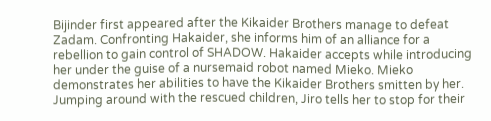Bijinder first appeared after the Kikaider Brothers manage to defeat Zadam. Confronting Hakaider, she informs him of an alliance for a rebellion to gain control of SHADOW. Hakaider accepts while introducing her under the guise of a nursemaid robot named Mieko. Mieko demonstrates her abilities to have the Kikaider Brothers smitten by her. Jumping around with the rescued children, Jiro tells her to stop for their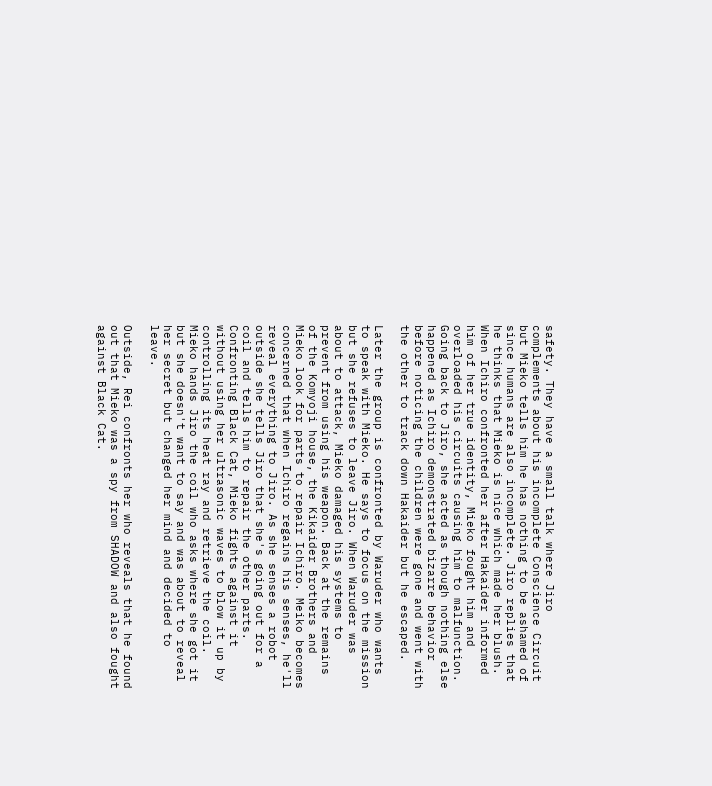safety. They have a small talk where Jiro complements about his incomplete Conscience Circuit but Mieko tells him he has nothing to be ashamed of since humans are also incomplete. Jiro replies that he thinks that Mieko is nice which made her blush. When Ichiro confronted her after Hakaider informed him of her true identity, Mieko fought him and overloaded his circuits causing him to malfunction. Going back to Jiro, she acted as though nothing else happened as Ichiro demonstrated bizarre behavior before noticing the children were gone and went with the other to track down Hakaider but he escaped.

Later the group is confronted by Waruder who wants to speak with Mieko. He says to focus on the mission but she refuses to leave Jiro. When Waruder was about to attack, Mieko damaged his systems to prevent from using his weapon. Back at the remains of the Komyoji house, the Kikaider Brothers and Mieko look for parts to repair Ichiro. Meiko becomes concerned that when Ichiro regains his senses, he'll reveal everything to Jiro. As she senses a robot outside she tells Jiro that she's going out for a coil and tells him to repair the other parts. Confronting Black Cat, Mieko fights against it without using her ultrasonic waves to blow it up by controlling its heat ray and retrieve the coil. Mieko hands Jiro the coil who asks where she got it but she doesn't want to say and was about to reveal her secret but changed her mind and decided to leave.

Outside, Rei confronts her who reveals that he found out that Mieko was a spy from SHADOW and also fought against Black Cat.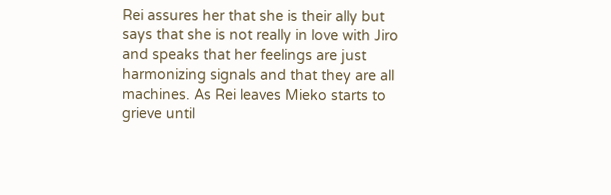Rei assures her that she is their ally but says that she is not really in love with Jiro and speaks that her feelings are just harmonizing signals and that they are all machines. As Rei leaves Mieko starts to grieve until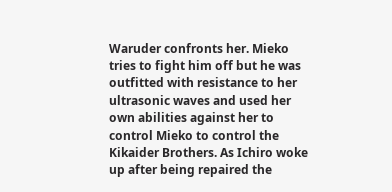Waruder confronts her. Mieko tries to fight him off but he was outfitted with resistance to her ultrasonic waves and used her own abilities against her to control Mieko to control the Kikaider Brothers. As Ichiro woke up after being repaired the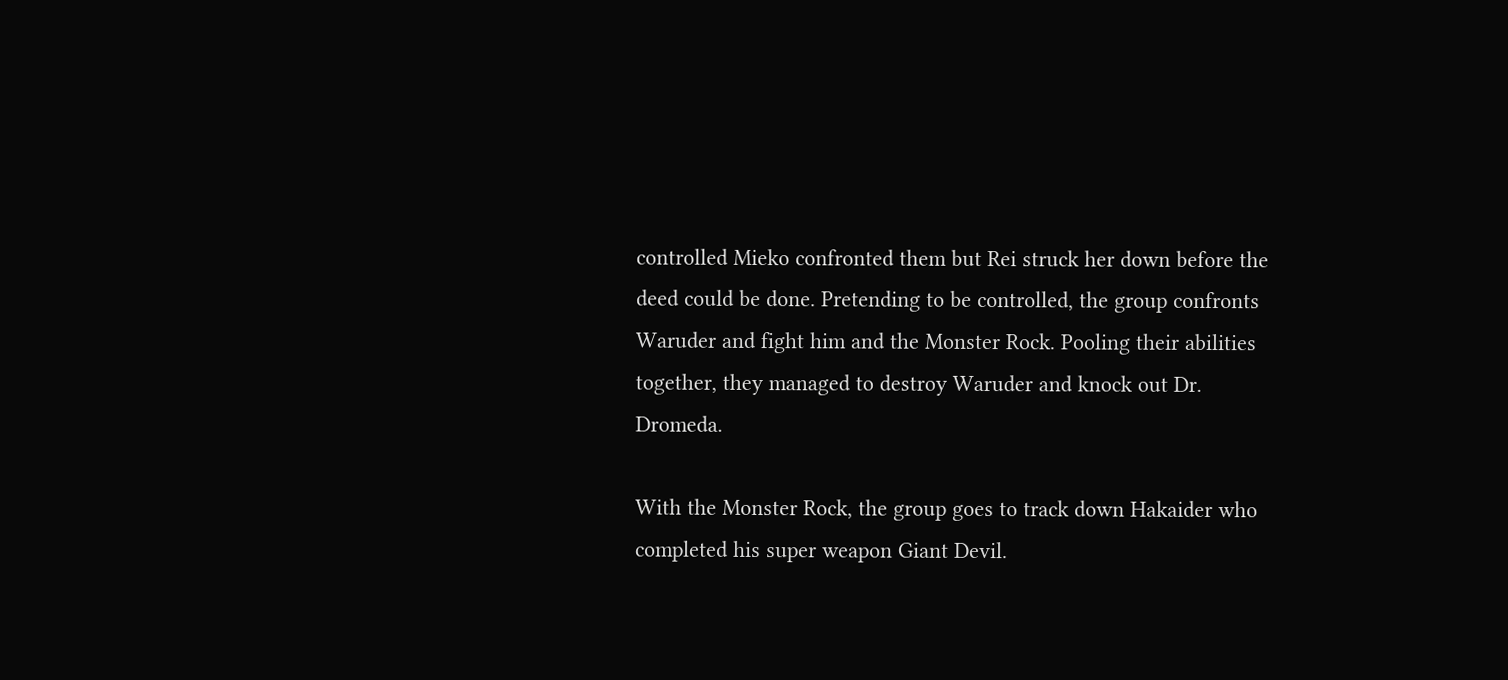controlled Mieko confronted them but Rei struck her down before the deed could be done. Pretending to be controlled, the group confronts Waruder and fight him and the Monster Rock. Pooling their abilities together, they managed to destroy Waruder and knock out Dr. Dromeda.

With the Monster Rock, the group goes to track down Hakaider who completed his super weapon Giant Devil.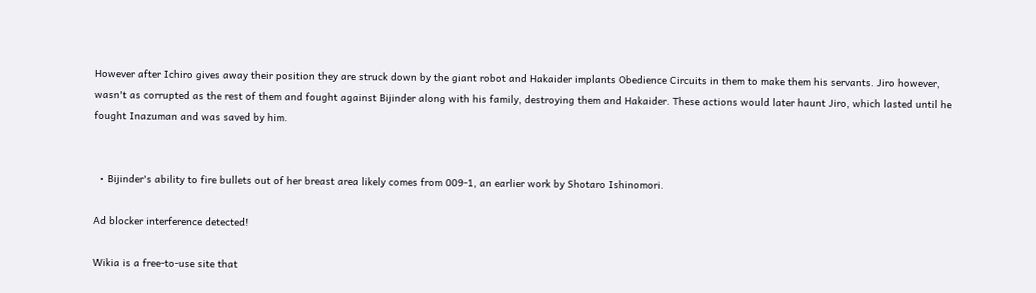However after Ichiro gives away their position they are struck down by the giant robot and Hakaider implants Obedience Circuits in them to make them his servants. Jiro however, wasn't as corrupted as the rest of them and fought against Bijinder along with his family, destroying them and Hakaider. These actions would later haunt Jiro, which lasted until he fought Inazuman and was saved by him.


  • Bijinder's ability to fire bullets out of her breast area likely comes from 009-1, an earlier work by Shotaro Ishinomori.

Ad blocker interference detected!

Wikia is a free-to-use site that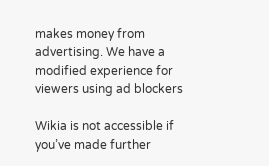makes money from advertising. We have a modified experience for viewers using ad blockers

Wikia is not accessible if you’ve made further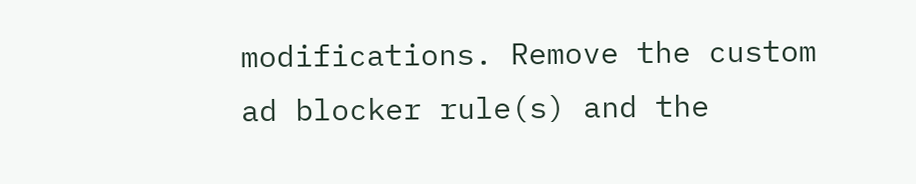modifications. Remove the custom ad blocker rule(s) and the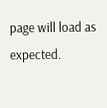page will load as expected.